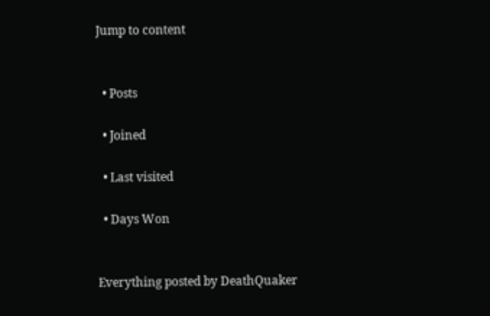Jump to content


  • Posts

  • Joined

  • Last visited

  • Days Won


Everything posted by DeathQuaker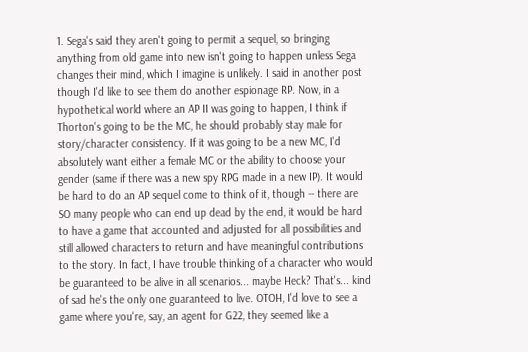1. Sega's said they aren't going to permit a sequel, so bringing anything from old game into new isn't going to happen unless Sega changes their mind, which I imagine is unlikely. I said in another post though I'd like to see them do another espionage RP. Now, in a hypothetical world where an AP II was going to happen, I think if Thorton's going to be the MC, he should probably stay male for story/character consistency. If it was going to be a new MC, I'd absolutely want either a female MC or the ability to choose your gender (same if there was a new spy RPG made in a new IP). It would be hard to do an AP sequel come to think of it, though -- there are SO many people who can end up dead by the end, it would be hard to have a game that accounted and adjusted for all possibilities and still allowed characters to return and have meaningful contributions to the story. In fact, I have trouble thinking of a character who would be guaranteed to be alive in all scenarios... maybe Heck? That's... kind of sad he's the only one guaranteed to live. OTOH, I'd love to see a game where you're, say, an agent for G22, they seemed like a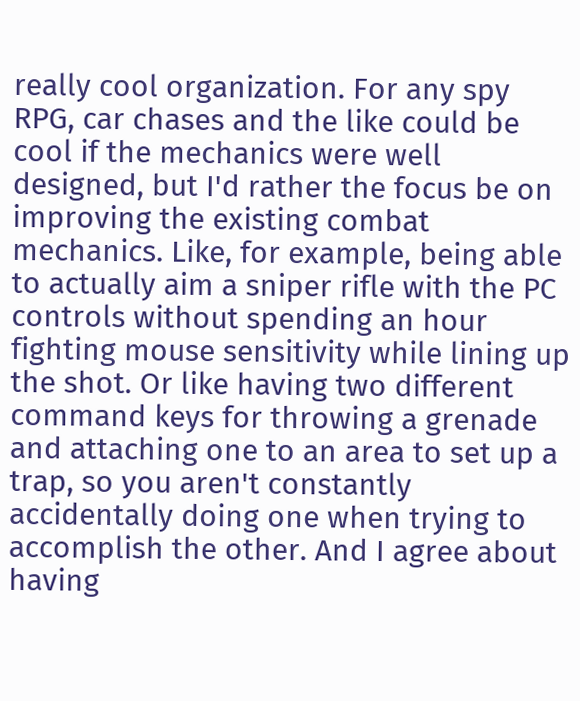really cool organization. For any spy RPG, car chases and the like could be cool if the mechanics were well designed, but I'd rather the focus be on improving the existing combat mechanics. Like, for example, being able to actually aim a sniper rifle with the PC controls without spending an hour fighting mouse sensitivity while lining up the shot. Or like having two different command keys for throwing a grenade and attaching one to an area to set up a trap, so you aren't constantly accidentally doing one when trying to accomplish the other. And I agree about having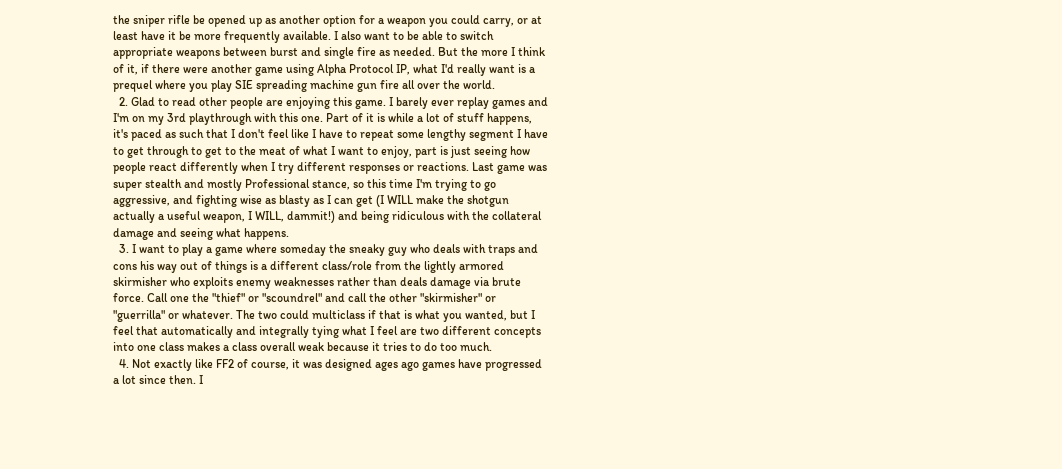the sniper rifle be opened up as another option for a weapon you could carry, or at least have it be more frequently available. I also want to be able to switch appropriate weapons between burst and single fire as needed. But the more I think of it, if there were another game using Alpha Protocol IP, what I'd really want is a prequel where you play SIE spreading machine gun fire all over the world.
  2. Glad to read other people are enjoying this game. I barely ever replay games and I'm on my 3rd playthrough with this one. Part of it is while a lot of stuff happens, it's paced as such that I don't feel like I have to repeat some lengthy segment I have to get through to get to the meat of what I want to enjoy, part is just seeing how people react differently when I try different responses or reactions. Last game was super stealth and mostly Professional stance, so this time I'm trying to go aggressive, and fighting wise as blasty as I can get (I WILL make the shotgun actually a useful weapon, I WILL, dammit!) and being ridiculous with the collateral damage and seeing what happens.
  3. I want to play a game where someday the sneaky guy who deals with traps and cons his way out of things is a different class/role from the lightly armored skirmisher who exploits enemy weaknesses rather than deals damage via brute force. Call one the "thief" or "scoundrel" and call the other "skirmisher" or "guerrilla" or whatever. The two could multiclass if that is what you wanted, but I feel that automatically and integrally tying what I feel are two different concepts into one class makes a class overall weak because it tries to do too much.
  4. Not exactly like FF2 of course, it was designed ages ago games have progressed a lot since then. I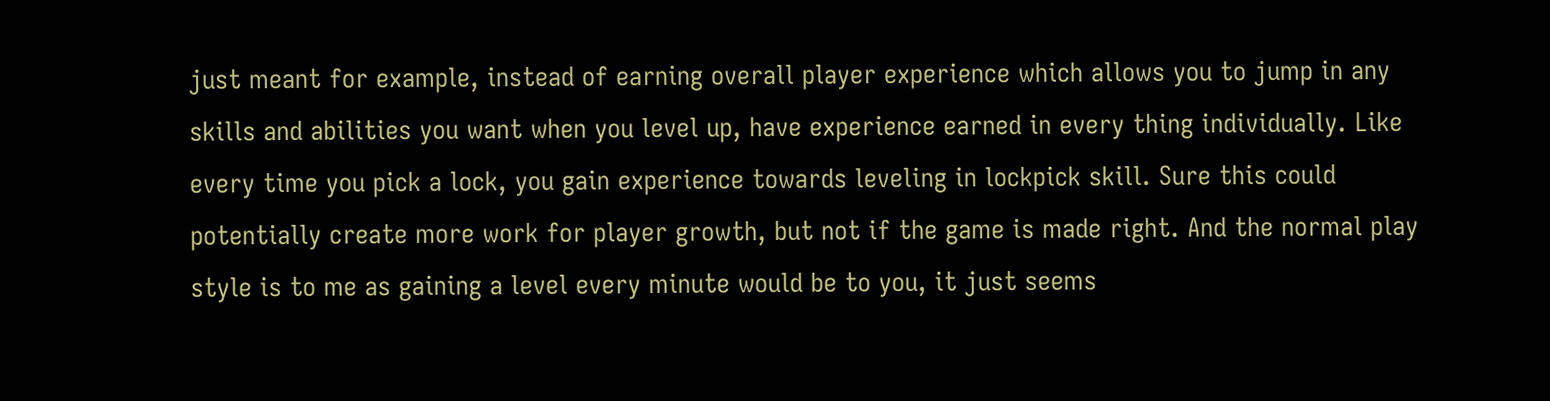just meant for example, instead of earning overall player experience which allows you to jump in any skills and abilities you want when you level up, have experience earned in every thing individually. Like every time you pick a lock, you gain experience towards leveling in lockpick skill. Sure this could potentially create more work for player growth, but not if the game is made right. And the normal play style is to me as gaining a level every minute would be to you, it just seems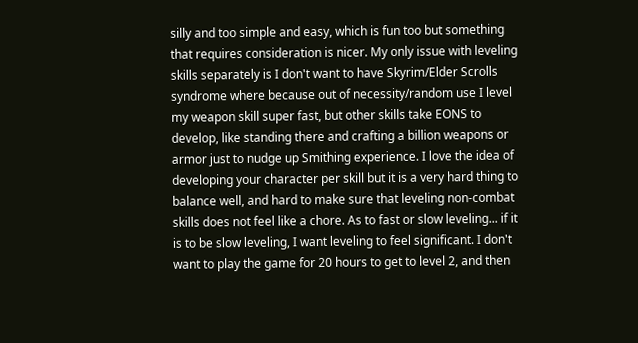silly and too simple and easy, which is fun too but something that requires consideration is nicer. My only issue with leveling skills separately is I don't want to have Skyrim/Elder Scrolls syndrome where because out of necessity/random use I level my weapon skill super fast, but other skills take EONS to develop, like standing there and crafting a billion weapons or armor just to nudge up Smithing experience. I love the idea of developing your character per skill but it is a very hard thing to balance well, and hard to make sure that leveling non-combat skills does not feel like a chore. As to fast or slow leveling... if it is to be slow leveling, I want leveling to feel significant. I don't want to play the game for 20 hours to get to level 2, and then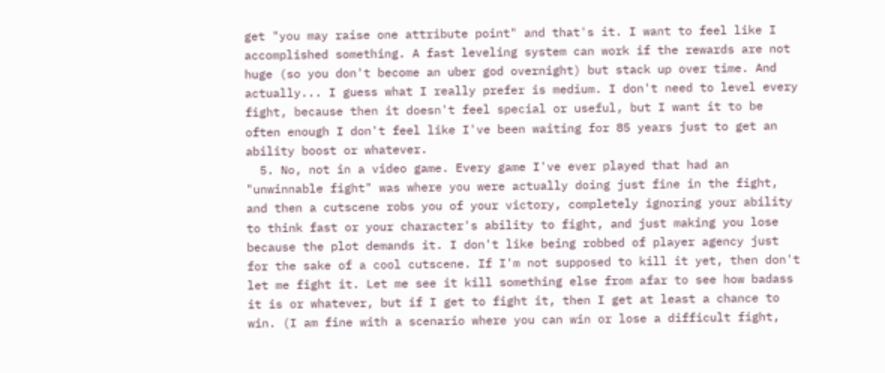get "you may raise one attribute point" and that's it. I want to feel like I accomplished something. A fast leveling system can work if the rewards are not huge (so you don't become an uber god overnight) but stack up over time. And actually... I guess what I really prefer is medium. I don't need to level every fight, because then it doesn't feel special or useful, but I want it to be often enough I don't feel like I've been waiting for 85 years just to get an ability boost or whatever.
  5. No, not in a video game. Every game I've ever played that had an "unwinnable fight" was where you were actually doing just fine in the fight, and then a cutscene robs you of your victory, completely ignoring your ability to think fast or your character's ability to fight, and just making you lose because the plot demands it. I don't like being robbed of player agency just for the sake of a cool cutscene. If I'm not supposed to kill it yet, then don't let me fight it. Let me see it kill something else from afar to see how badass it is or whatever, but if I get to fight it, then I get at least a chance to win. (I am fine with a scenario where you can win or lose a difficult fight,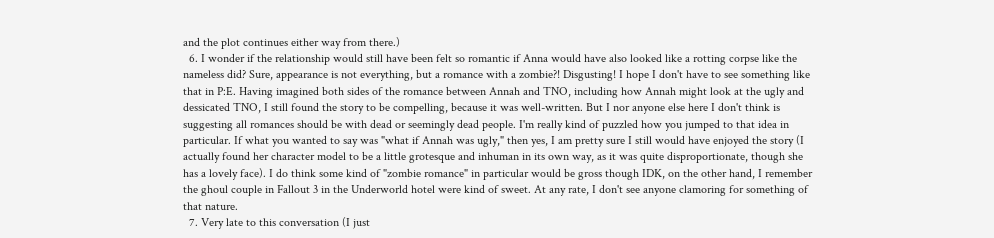and the plot continues either way from there.)
  6. I wonder if the relationship would still have been felt so romantic if Anna would have also looked like a rotting corpse like the nameless did? Sure, appearance is not everything, but a romance with a zombie?! Disgusting! I hope I don't have to see something like that in P:E. Having imagined both sides of the romance between Annah and TNO, including how Annah might look at the ugly and dessicated TNO, I still found the story to be compelling, because it was well-written. But I nor anyone else here I don't think is suggesting all romances should be with dead or seemingly dead people. I'm really kind of puzzled how you jumped to that idea in particular. If what you wanted to say was "what if Annah was ugly," then yes, I am pretty sure I still would have enjoyed the story (I actually found her character model to be a little grotesque and inhuman in its own way, as it was quite disproportionate, though she has a lovely face). I do think some kind of "zombie romance" in particular would be gross though IDK, on the other hand, I remember the ghoul couple in Fallout 3 in the Underworld hotel were kind of sweet. At any rate, I don't see anyone clamoring for something of that nature.
  7. Very late to this conversation (I just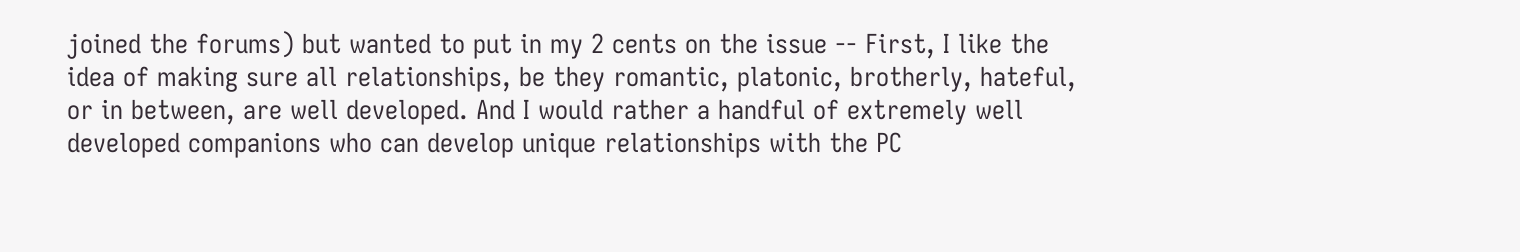joined the forums) but wanted to put in my 2 cents on the issue -- First, I like the idea of making sure all relationships, be they romantic, platonic, brotherly, hateful, or in between, are well developed. And I would rather a handful of extremely well developed companions who can develop unique relationships with the PC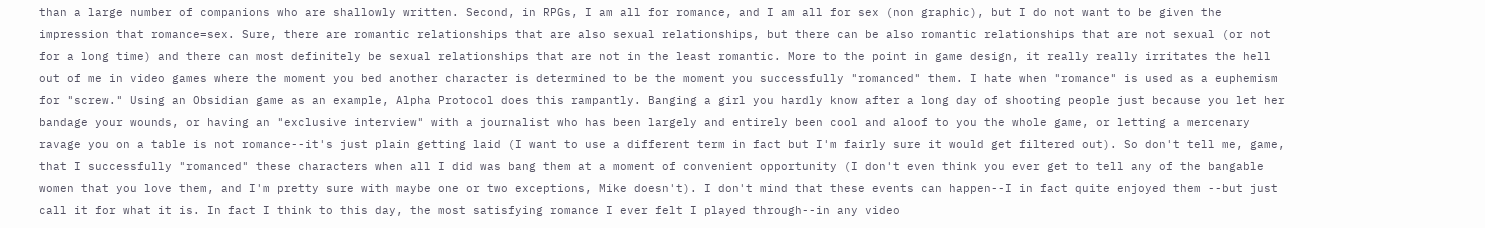than a large number of companions who are shallowly written. Second, in RPGs, I am all for romance, and I am all for sex (non graphic), but I do not want to be given the impression that romance=sex. Sure, there are romantic relationships that are also sexual relationships, but there can be also romantic relationships that are not sexual (or not for a long time) and there can most definitely be sexual relationships that are not in the least romantic. More to the point in game design, it really really irritates the hell out of me in video games where the moment you bed another character is determined to be the moment you successfully "romanced" them. I hate when "romance" is used as a euphemism for "screw." Using an Obsidian game as an example, Alpha Protocol does this rampantly. Banging a girl you hardly know after a long day of shooting people just because you let her bandage your wounds, or having an "exclusive interview" with a journalist who has been largely and entirely been cool and aloof to you the whole game, or letting a mercenary ravage you on a table is not romance--it's just plain getting laid (I want to use a different term in fact but I'm fairly sure it would get filtered out). So don't tell me, game, that I successfully "romanced" these characters when all I did was bang them at a moment of convenient opportunity (I don't even think you ever get to tell any of the bangable women that you love them, and I'm pretty sure with maybe one or two exceptions, Mike doesn't). I don't mind that these events can happen--I in fact quite enjoyed them --but just call it for what it is. In fact I think to this day, the most satisfying romance I ever felt I played through--in any video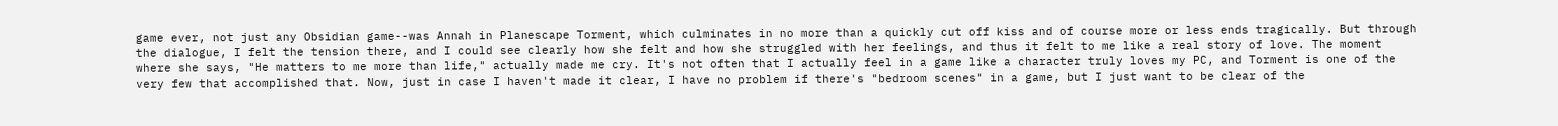game ever, not just any Obsidian game--was Annah in Planescape Torment, which culminates in no more than a quickly cut off kiss and of course more or less ends tragically. But through the dialogue, I felt the tension there, and I could see clearly how she felt and how she struggled with her feelings, and thus it felt to me like a real story of love. The moment where she says, "He matters to me more than life," actually made me cry. It's not often that I actually feel in a game like a character truly loves my PC, and Torment is one of the very few that accomplished that. Now, just in case I haven't made it clear, I have no problem if there's "bedroom scenes" in a game, but I just want to be clear of the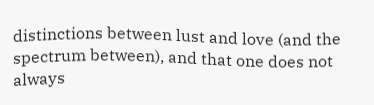distinctions between lust and love (and the spectrum between), and that one does not always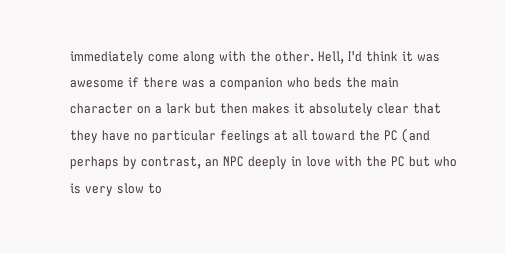immediately come along with the other. Hell, I'd think it was awesome if there was a companion who beds the main character on a lark but then makes it absolutely clear that they have no particular feelings at all toward the PC (and perhaps by contrast, an NPC deeply in love with the PC but who is very slow to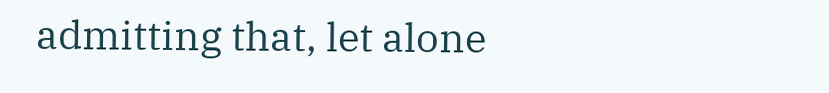admitting that, let alone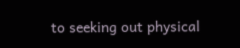to seeking out physical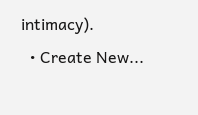intimacy).
  • Create New...